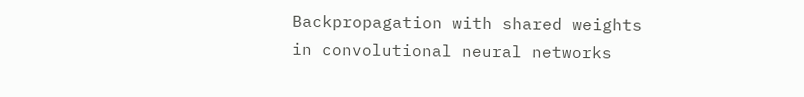Backpropagation with shared weights in convolutional neural networks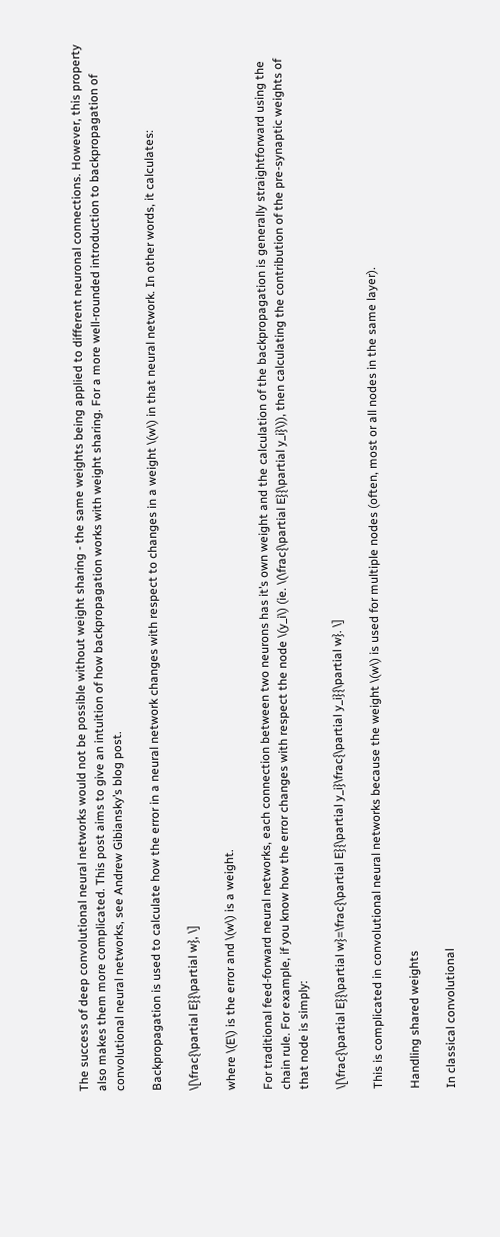The success of deep convolutional neural networks would not be possible without weight sharing - the same weights being applied to different neuronal connections. However, this property also makes them more complicated. This post aims to give an intuition of how backpropagation works with weight sharing. For a more well-rounded introduction to backpropagation of convolutional neural networks, see Andrew Gibiansky’s blog post.

Backpropagation is used to calculate how the error in a neural network changes with respect to changes in a weight \(w\) in that neural network. In other words, it calculates:

\[\frac{\partial E}{\partial w}, \]

where \(E\) is the error and \(w\) is a weight.

For traditional feed-forward neural networks, each connection between two neurons has it’s own weight and the calculation of the backpropagation is generally straightforward using the chain rule. For example, if you know how the error changes with respect the node \(y_i\) (ie. \(\frac{\partial E}{\partial y_i}\)), then calculating the contribution of the pre-synaptic weights of that node is simply:

\[\frac{\partial E}{\partial w}=\frac{\partial E}{\partial y_i}\frac{\partial y_i}{\partial w}. \]

This is complicated in convolutional neural networks because the weight \(w\) is used for multiple nodes (often, most or all nodes in the same layer).

Handling shared weights

In classical convolutional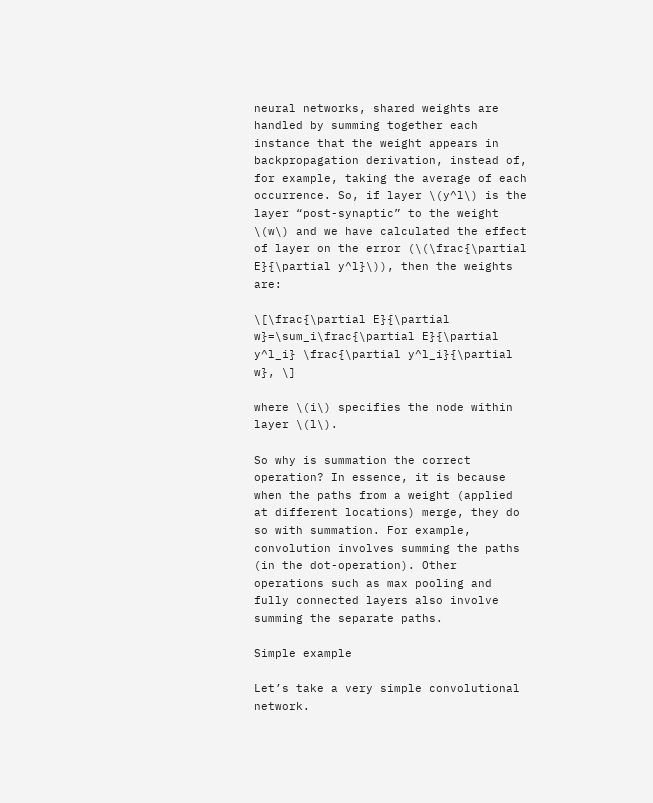neural networks, shared weights are handled by summing together each instance that the weight appears in backpropagation derivation, instead of, for example, taking the average of each occurrence. So, if layer \(y^l\) is the layer “post-synaptic” to the weight \(w\) and we have calculated the effect of layer on the error (\(\frac{\partial E}{\partial y^l}\)), then the weights are:

\[\frac{\partial E}{\partial w}=\sum_i\frac{\partial E}{\partial y^l_i} \frac{\partial y^l_i}{\partial w}, \]

where \(i\) specifies the node within layer \(l\).

So why is summation the correct operation? In essence, it is because when the paths from a weight (applied at different locations) merge, they do so with summation. For example, convolution involves summing the paths (in the dot-operation). Other operations such as max pooling and fully connected layers also involve summing the separate paths.

Simple example

Let’s take a very simple convolutional network.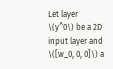Let layer \(y^0\) be a 2D input layer and \([w_0, 0, 0]\) a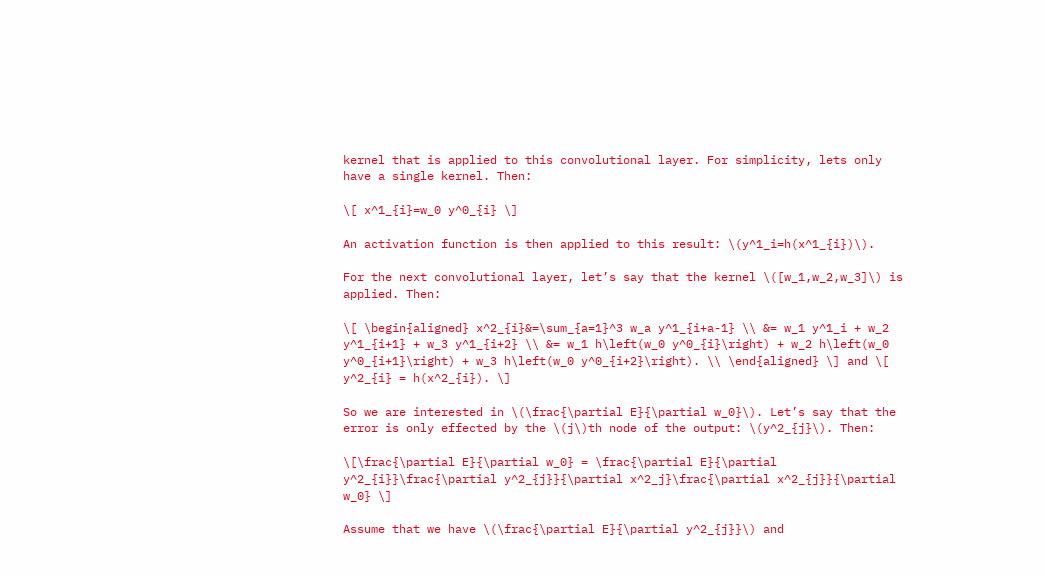kernel that is applied to this convolutional layer. For simplicity, lets only have a single kernel. Then:

\[ x^1_{i}=w_0 y^0_{i} \]

An activation function is then applied to this result: \(y^1_i=h(x^1_{i})\).

For the next convolutional layer, let’s say that the kernel \([w_1,w_2,w_3]\) is applied. Then:

\[ \begin{aligned} x^2_{i}&=\sum_{a=1}^3 w_a y^1_{i+a-1} \\ &= w_1 y^1_i + w_2 y^1_{i+1} + w_3 y^1_{i+2} \\ &= w_1 h\left(w_0 y^0_{i}\right) + w_2 h\left(w_0 y^0_{i+1}\right) + w_3 h\left(w_0 y^0_{i+2}\right). \\ \end{aligned} \] and \[ y^2_{i} = h(x^2_{i}). \]

So we are interested in \(\frac{\partial E}{\partial w_0}\). Let’s say that the error is only effected by the \(j\)th node of the output: \(y^2_{j}\). Then:

\[\frac{\partial E}{\partial w_0} = \frac{\partial E}{\partial y^2_{i}}\frac{\partial y^2_{j}}{\partial x^2_j}\frac{\partial x^2_{j}}{\partial w_0} \]

Assume that we have \(\frac{\partial E}{\partial y^2_{j}}\) and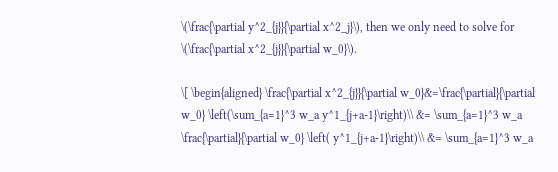\(\frac{\partial y^2_{j}}{\partial x^2_j}\), then we only need to solve for \(\frac{\partial x^2_{j}}{\partial w_0}\).

\[ \begin{aligned} \frac{\partial x^2_{j}}{\partial w_0}&=\frac{\partial}{\partial w_0} \left(\sum_{a=1}^3 w_a y^1_{j+a-1}\right)\\ &= \sum_{a=1}^3 w_a \frac{\partial}{\partial w_0} \left( y^1_{j+a-1}\right)\\ &= \sum_{a=1}^3 w_a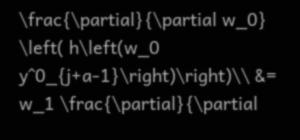\frac{\partial}{\partial w_0} \left( h\left(w_0 y^0_{j+a-1}\right)\right)\\ &= w_1 \frac{\partial}{\partial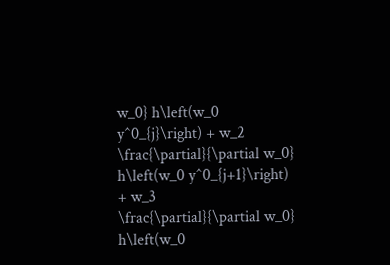w_0} h\left(w_0 y^0_{j}\right) + w_2 \frac{\partial}{\partial w_0} h\left(w_0 y^0_{j+1}\right) + w_3 \frac{\partial}{\partial w_0} h\left(w_0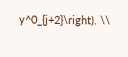y^0_{j+2}\right). \\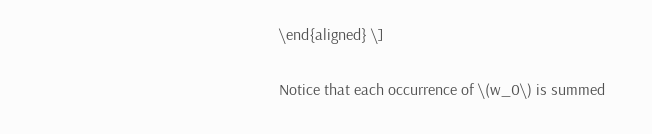\end{aligned} \]

Notice that each occurrence of \(w_0\) is summed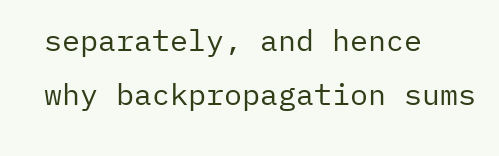separately, and hence why backpropagation sums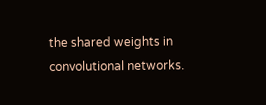the shared weights in convolutional networks.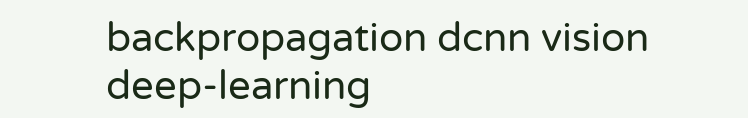backpropagation dcnn vision deep-learning